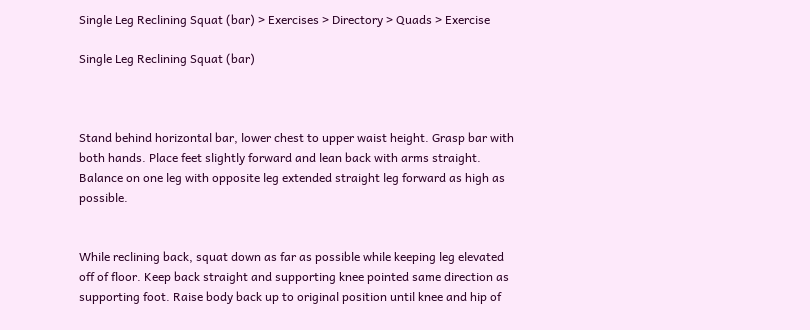Single Leg Reclining Squat (bar) > Exercises > Directory > Quads > Exercise

Single Leg Reclining Squat (bar)



Stand behind horizontal bar, lower chest to upper waist height. Grasp bar with both hands. Place feet slightly forward and lean back with arms straight. Balance on one leg with opposite leg extended straight leg forward as high as possible.


While reclining back, squat down as far as possible while keeping leg elevated off of floor. Keep back straight and supporting knee pointed same direction as supporting foot. Raise body back up to original position until knee and hip of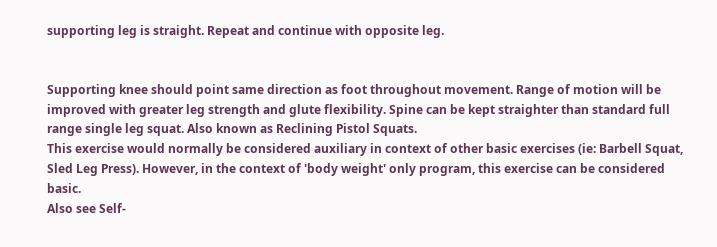supporting leg is straight. Repeat and continue with opposite leg.


Supporting knee should point same direction as foot throughout movement. Range of motion will be improved with greater leg strength and glute flexibility. Spine can be kept straighter than standard full range single leg squat. Also known as Reclining Pistol Squats.
This exercise would normally be considered auxiliary in context of other basic exercises (ie: Barbell Squat, Sled Leg Press). However, in the context of 'body weight' only program, this exercise can be considered basic.
Also see Self-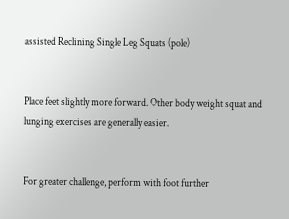assisted Reclining Single Leg Squats (pole)


Place feet slightly more forward. Other body weight squat and lunging exercises are generally easier.


For greater challenge, perform with foot further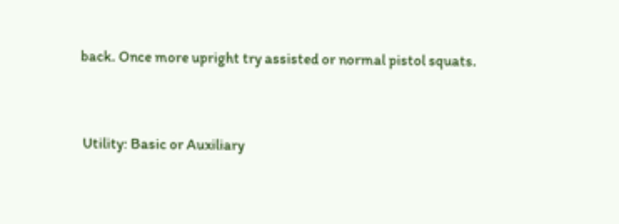back. Once more upright try assisted or normal pistol squats.


 Utility: Basic or Auxiliary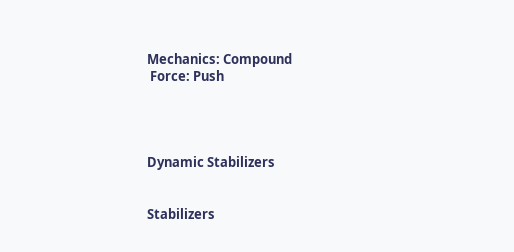Mechanics: Compound
 Force: Push




Dynamic Stabilizers


Stabilizers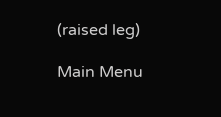(raised leg)

Main Menu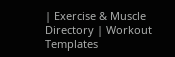| Exercise & Muscle Directory | Workout Templates